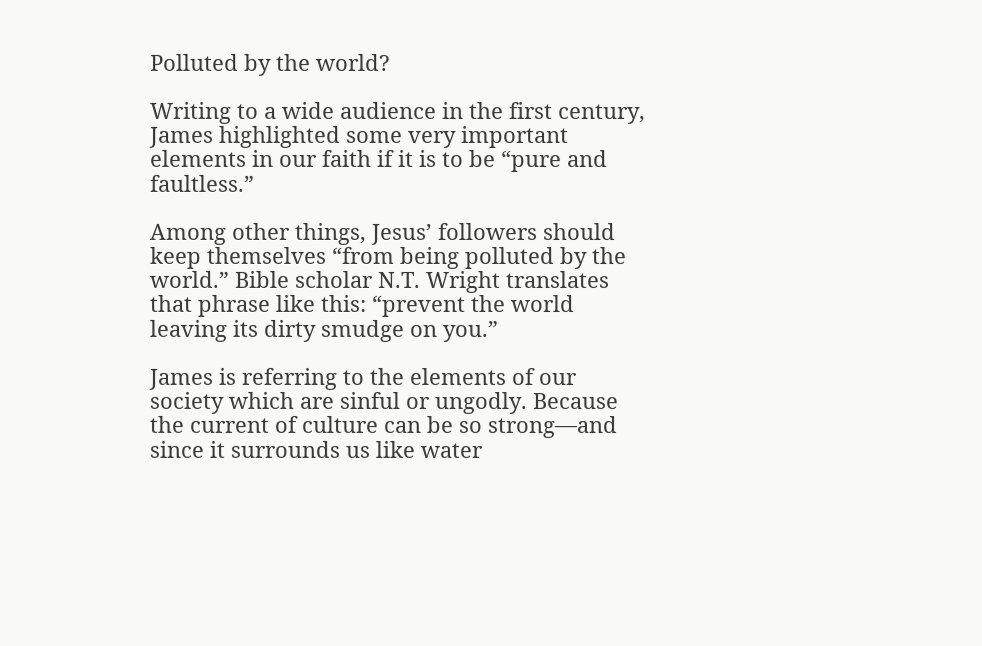Polluted by the world?

Writing to a wide audience in the first century, James highlighted some very important elements in our faith if it is to be “pure and faultless.”

Among other things, Jesus’ followers should keep themselves “from being polluted by the world.” Bible scholar N.T. Wright translates that phrase like this: “prevent the world leaving its dirty smudge on you.”

James is referring to the elements of our society which are sinful or ungodly. Because the current of culture can be so strong—and since it surrounds us like water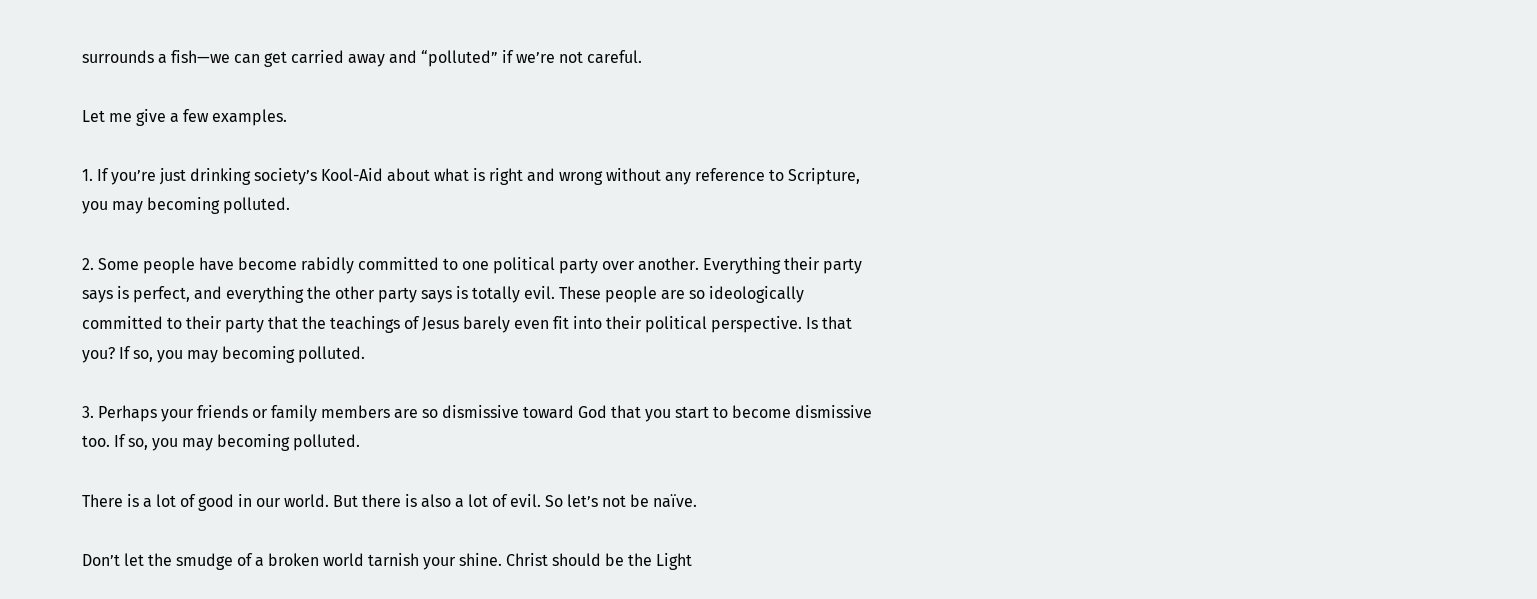surrounds a fish—we can get carried away and “polluted” if we’re not careful.

Let me give a few examples.

1. If you’re just drinking society’s Kool-Aid about what is right and wrong without any reference to Scripture, you may becoming polluted.

2. Some people have become rabidly committed to one political party over another. Everything their party says is perfect, and everything the other party says is totally evil. These people are so ideologically committed to their party that the teachings of Jesus barely even fit into their political perspective. Is that you? If so, you may becoming polluted.

3. Perhaps your friends or family members are so dismissive toward God that you start to become dismissive too. If so, you may becoming polluted.

There is a lot of good in our world. But there is also a lot of evil. So let’s not be naïve.

Don’t let the smudge of a broken world tarnish your shine. Christ should be the Light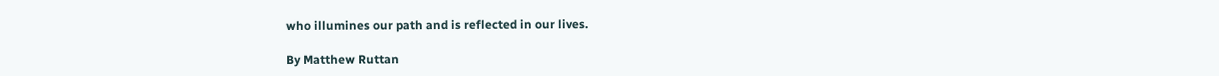who illumines our path and is reflected in our lives.

By Matthew Ruttan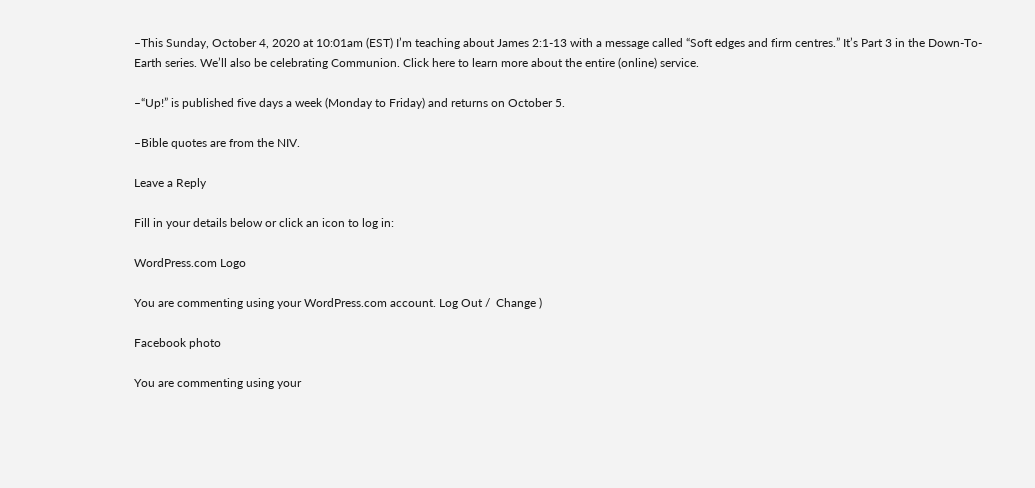–This Sunday, October 4, 2020 at 10:01am (EST) I’m teaching about James 2:1-13 with a message called “Soft edges and firm centres.” It’s Part 3 in the Down-To-Earth series. We’ll also be celebrating Communion. Click here to learn more about the entire (online) service.

–“Up!” is published five days a week (Monday to Friday) and returns on October 5.

–Bible quotes are from the NIV.

Leave a Reply

Fill in your details below or click an icon to log in:

WordPress.com Logo

You are commenting using your WordPress.com account. Log Out /  Change )

Facebook photo

You are commenting using your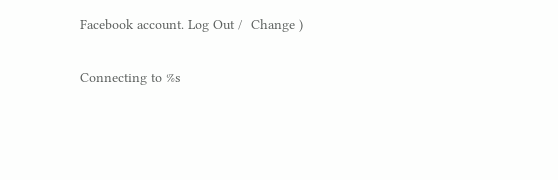Facebook account. Log Out /  Change )

Connecting to %s